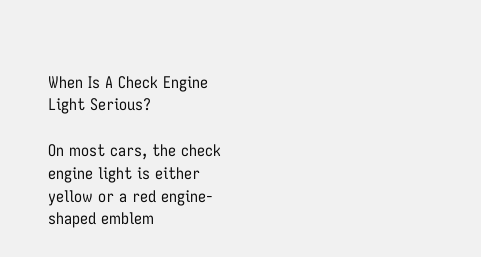When Is A Check Engine Light Serious?

On most cars, the check engine light is either yellow or a red engine-shaped emblem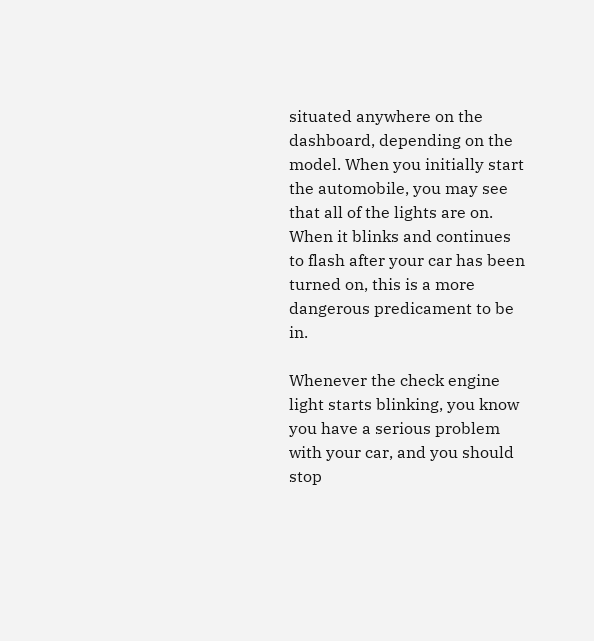situated anywhere on the dashboard, depending on the model. When you initially start the automobile, you may see that all of the lights are on. When it blinks and continues to flash after your car has been turned on, this is a more dangerous predicament to be in.

Whenever the check engine light starts blinking, you know you have a serious problem with your car, and you should stop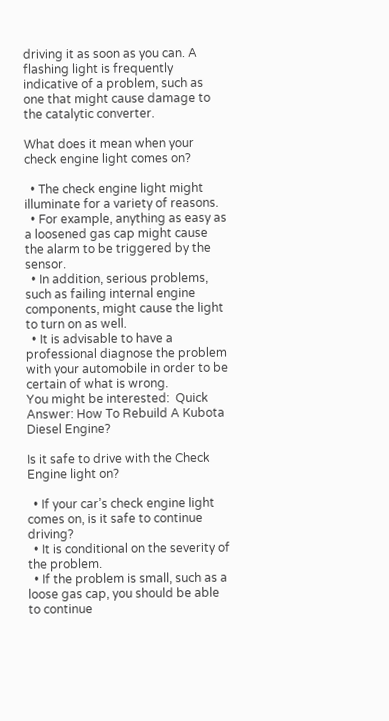driving it as soon as you can. A flashing light is frequently indicative of a problem, such as one that might cause damage to the catalytic converter.

What does it mean when your check engine light comes on?

  • The check engine light might illuminate for a variety of reasons.
  • For example, anything as easy as a loosened gas cap might cause the alarm to be triggered by the sensor.
  • In addition, serious problems, such as failing internal engine components, might cause the light to turn on as well.
  • It is advisable to have a professional diagnose the problem with your automobile in order to be certain of what is wrong.
You might be interested:  Quick Answer: How To Rebuild A Kubota Diesel Engine?

Is it safe to drive with the Check Engine light on?

  • If your car’s check engine light comes on, is it safe to continue driving?
  • It is conditional on the severity of the problem.
  • If the problem is small, such as a loose gas cap, you should be able to continue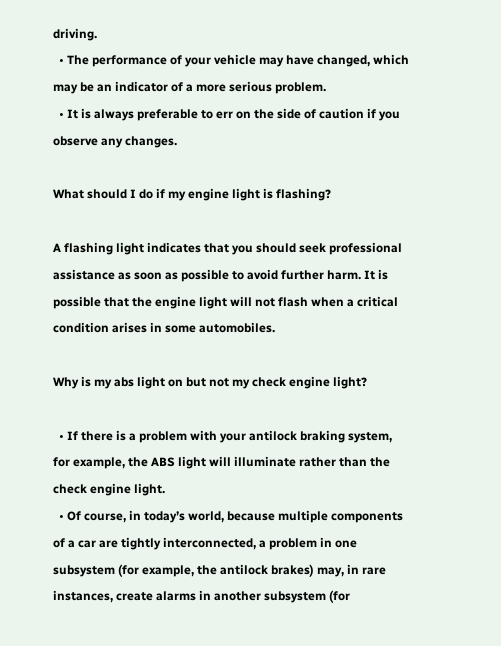driving.
  • The performance of your vehicle may have changed, which may be an indicator of a more serious problem.
  • It is always preferable to err on the side of caution if you observe any changes.

What should I do if my engine light is flashing?

A flashing light indicates that you should seek professional assistance as soon as possible to avoid further harm. It is possible that the engine light will not flash when a critical condition arises in some automobiles.

Why is my abs light on but not my check engine light?

  • If there is a problem with your antilock braking system, for example, the ABS light will illuminate rather than the check engine light.
  • Of course, in today’s world, because multiple components of a car are tightly interconnected, a problem in one subsystem (for example, the antilock brakes) may, in rare instances, create alarms in another subsystem (for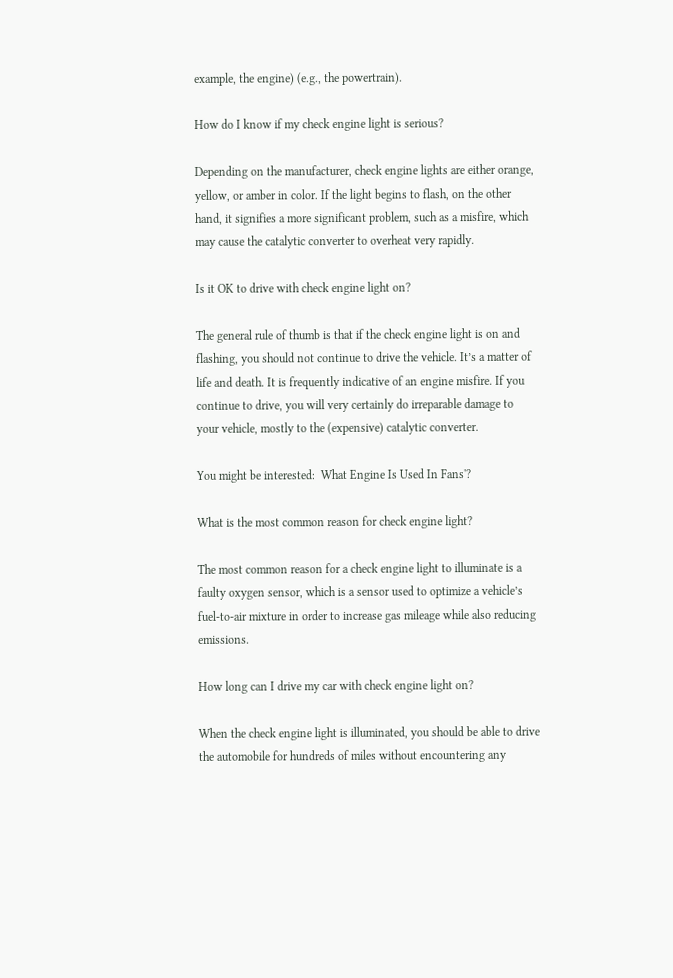example, the engine) (e.g., the powertrain).

How do I know if my check engine light is serious?

Depending on the manufacturer, check engine lights are either orange, yellow, or amber in color. If the light begins to flash, on the other hand, it signifies a more significant problem, such as a misfire, which may cause the catalytic converter to overheat very rapidly.

Is it OK to drive with check engine light on?

The general rule of thumb is that if the check engine light is on and flashing, you should not continue to drive the vehicle. It’s a matter of life and death. It is frequently indicative of an engine misfire. If you continue to drive, you will very certainly do irreparable damage to your vehicle, mostly to the (expensive) catalytic converter.

You might be interested:  What Engine Is Used In Fans'?

What is the most common reason for check engine light?

The most common reason for a check engine light to illuminate is a faulty oxygen sensor, which is a sensor used to optimize a vehicle’s fuel-to-air mixture in order to increase gas mileage while also reducing emissions.

How long can I drive my car with check engine light on?

When the check engine light is illuminated, you should be able to drive the automobile for hundreds of miles without encountering any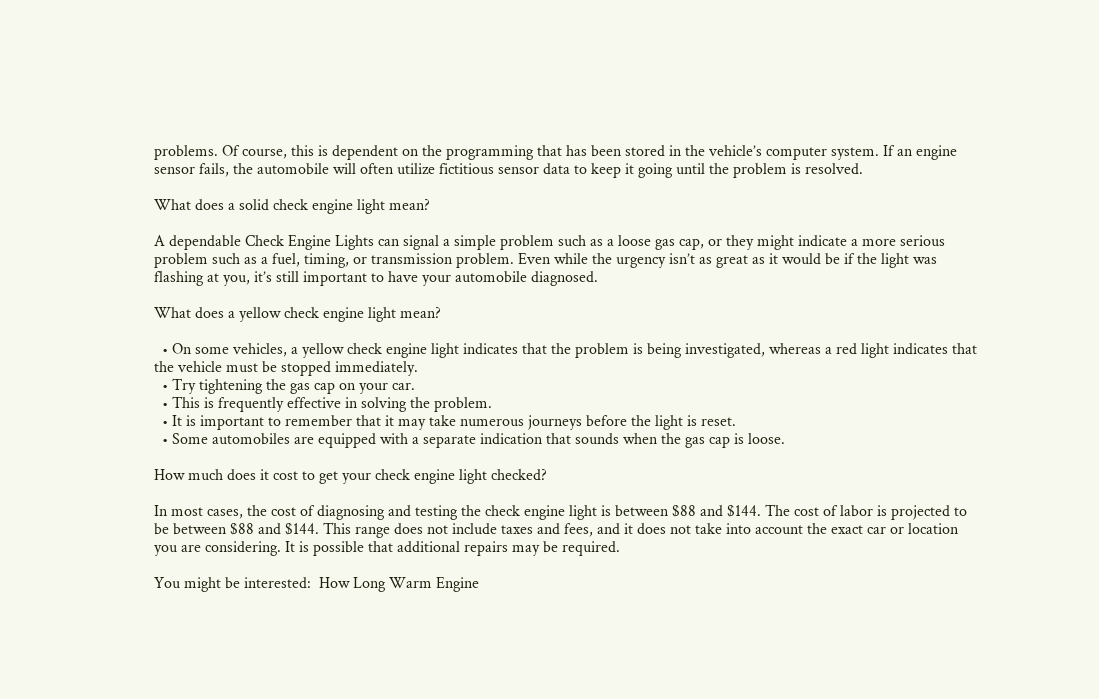problems. Of course, this is dependent on the programming that has been stored in the vehicle’s computer system. If an engine sensor fails, the automobile will often utilize fictitious sensor data to keep it going until the problem is resolved.

What does a solid check engine light mean?

A dependable Check Engine Lights can signal a simple problem such as a loose gas cap, or they might indicate a more serious problem such as a fuel, timing, or transmission problem. Even while the urgency isn’t as great as it would be if the light was flashing at you, it’s still important to have your automobile diagnosed.

What does a yellow check engine light mean?

  • On some vehicles, a yellow check engine light indicates that the problem is being investigated, whereas a red light indicates that the vehicle must be stopped immediately.
  • Try tightening the gas cap on your car.
  • This is frequently effective in solving the problem.
  • It is important to remember that it may take numerous journeys before the light is reset.
  • Some automobiles are equipped with a separate indication that sounds when the gas cap is loose.

How much does it cost to get your check engine light checked?

In most cases, the cost of diagnosing and testing the check engine light is between $88 and $144. The cost of labor is projected to be between $88 and $144. This range does not include taxes and fees, and it does not take into account the exact car or location you are considering. It is possible that additional repairs may be required.

You might be interested:  How Long Warm Engine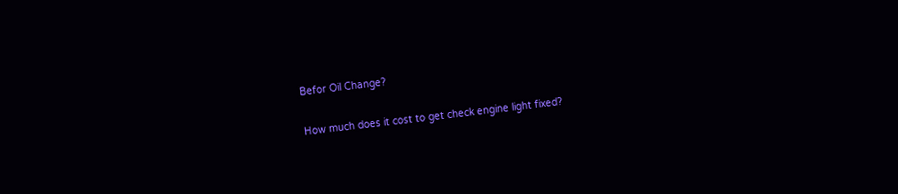Befor Oil Change?

How much does it cost to get check engine light fixed?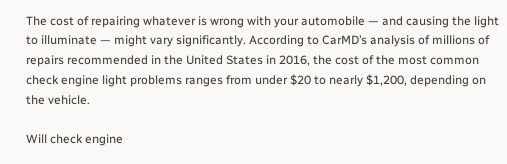The cost of repairing whatever is wrong with your automobile — and causing the light to illuminate — might vary significantly. According to CarMD’s analysis of millions of repairs recommended in the United States in 2016, the cost of the most common check engine light problems ranges from under $20 to nearly $1,200, depending on the vehicle.

Will check engine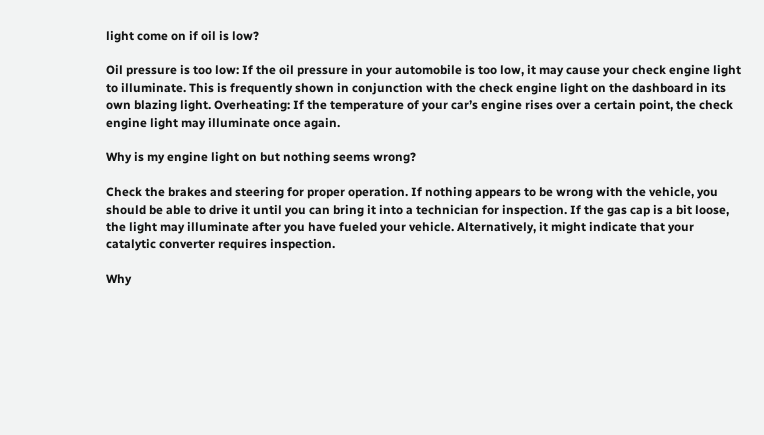light come on if oil is low?

Oil pressure is too low: If the oil pressure in your automobile is too low, it may cause your check engine light to illuminate. This is frequently shown in conjunction with the check engine light on the dashboard in its own blazing light. Overheating: If the temperature of your car’s engine rises over a certain point, the check engine light may illuminate once again.

Why is my engine light on but nothing seems wrong?

Check the brakes and steering for proper operation. If nothing appears to be wrong with the vehicle, you should be able to drive it until you can bring it into a technician for inspection. If the gas cap is a bit loose, the light may illuminate after you have fueled your vehicle. Alternatively, it might indicate that your catalytic converter requires inspection.

Why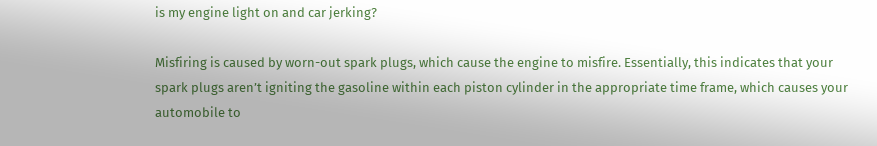is my engine light on and car jerking?

Misfiring is caused by worn-out spark plugs, which cause the engine to misfire. Essentially, this indicates that your spark plugs aren’t igniting the gasoline within each piston cylinder in the appropriate time frame, which causes your automobile to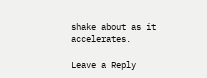shake about as it accelerates.

Leave a Reply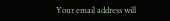Your email address will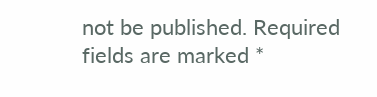not be published. Required fields are marked *